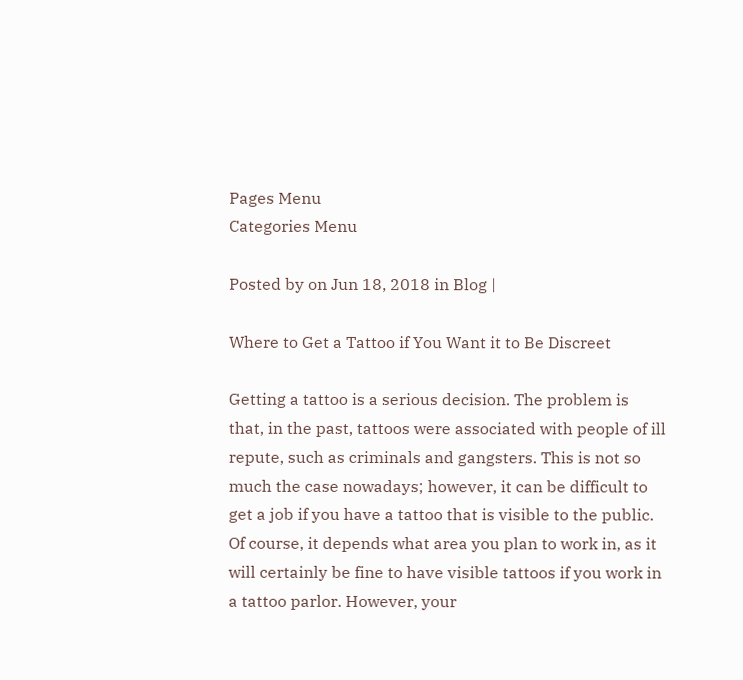Pages Menu
Categories Menu

Posted by on Jun 18, 2018 in Blog |

Where to Get a Tattoo if You Want it to Be Discreet

Getting a tattoo is a serious decision. The problem is that, in the past, tattoos were associated with people of ill repute, such as criminals and gangsters. This is not so much the case nowadays; however, it can be difficult to get a job if you have a tattoo that is visible to the public. Of course, it depends what area you plan to work in, as it will certainly be fine to have visible tattoos if you work in a tattoo parlor. However, your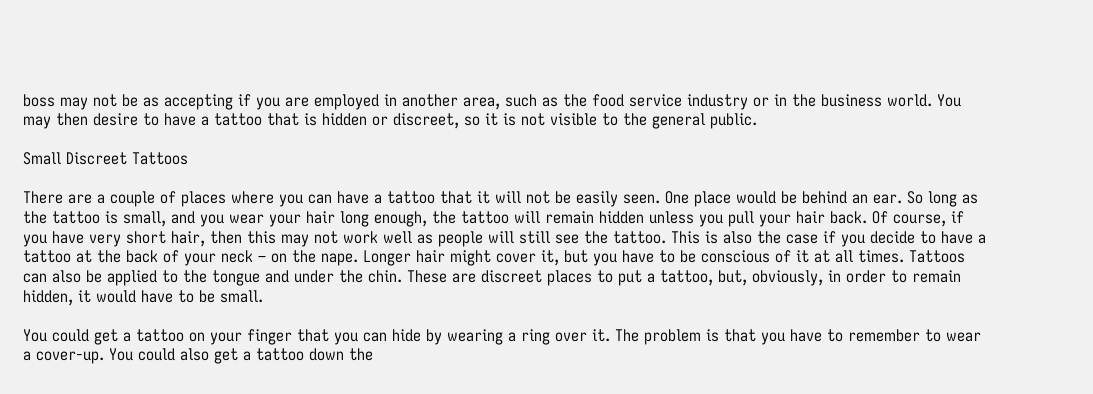boss may not be as accepting if you are employed in another area, such as the food service industry or in the business world. You may then desire to have a tattoo that is hidden or discreet, so it is not visible to the general public.

Small Discreet Tattoos

There are a couple of places where you can have a tattoo that it will not be easily seen. One place would be behind an ear. So long as the tattoo is small, and you wear your hair long enough, the tattoo will remain hidden unless you pull your hair back. Of course, if you have very short hair, then this may not work well as people will still see the tattoo. This is also the case if you decide to have a tattoo at the back of your neck – on the nape. Longer hair might cover it, but you have to be conscious of it at all times. Tattoos can also be applied to the tongue and under the chin. These are discreet places to put a tattoo, but, obviously, in order to remain hidden, it would have to be small.

You could get a tattoo on your finger that you can hide by wearing a ring over it. The problem is that you have to remember to wear a cover-up. You could also get a tattoo down the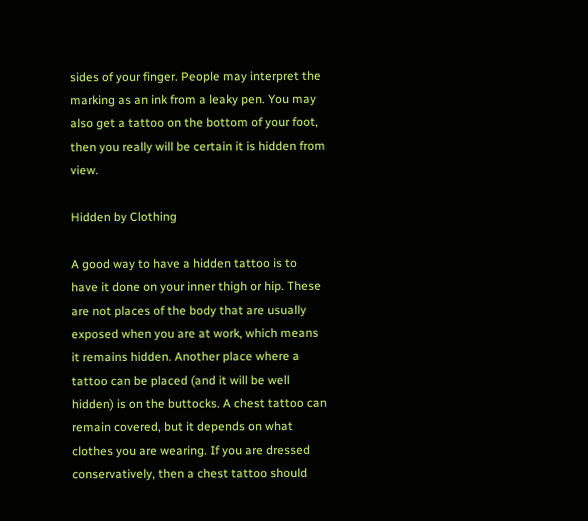sides of your finger. People may interpret the marking as an ink from a leaky pen. You may also get a tattoo on the bottom of your foot, then you really will be certain it is hidden from view.

Hidden by Clothing

A good way to have a hidden tattoo is to have it done on your inner thigh or hip. These are not places of the body that are usually exposed when you are at work, which means it remains hidden. Another place where a tattoo can be placed (and it will be well hidden) is on the buttocks. A chest tattoo can remain covered, but it depends on what clothes you are wearing. If you are dressed conservatively, then a chest tattoo should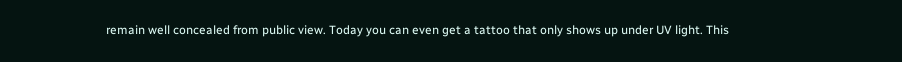remain well concealed from public view. Today you can even get a tattoo that only shows up under UV light. This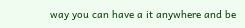way you can have a it anywhere and be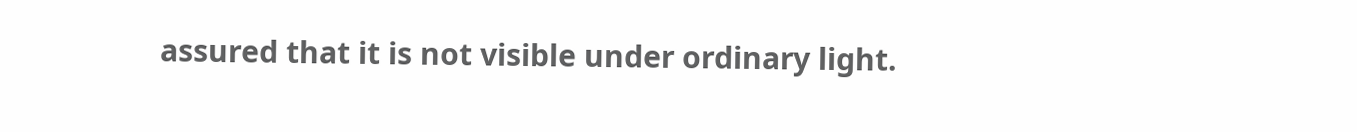assured that it is not visible under ordinary light.